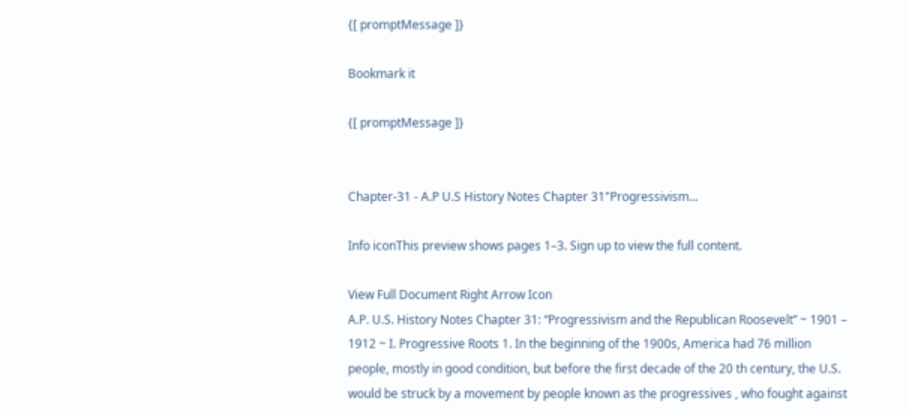{[ promptMessage ]}

Bookmark it

{[ promptMessage ]}


Chapter-31 - A.P U.S History Notes Chapter 31"Progressivism...

Info iconThis preview shows pages 1–3. Sign up to view the full content.

View Full Document Right Arrow Icon
A.P. U.S. History Notes Chapter 31: “Progressivism and the Republican Roosevelt” ~ 1901 – 1912 ~ I. Progressive Roots 1. In the beginning of the 1900s, America had 76 million people, mostly in good condition, but before the first decade of the 20 th century, the U.S. would be struck by a movement by people known as the progressives , who fought against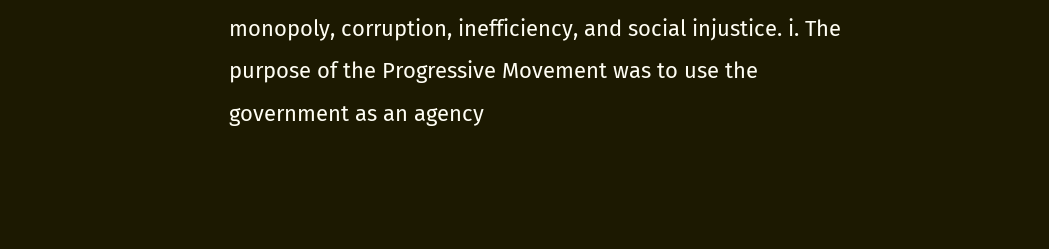monopoly, corruption, inefficiency, and social injustice. i. The purpose of the Progressive Movement was to use the government as an agency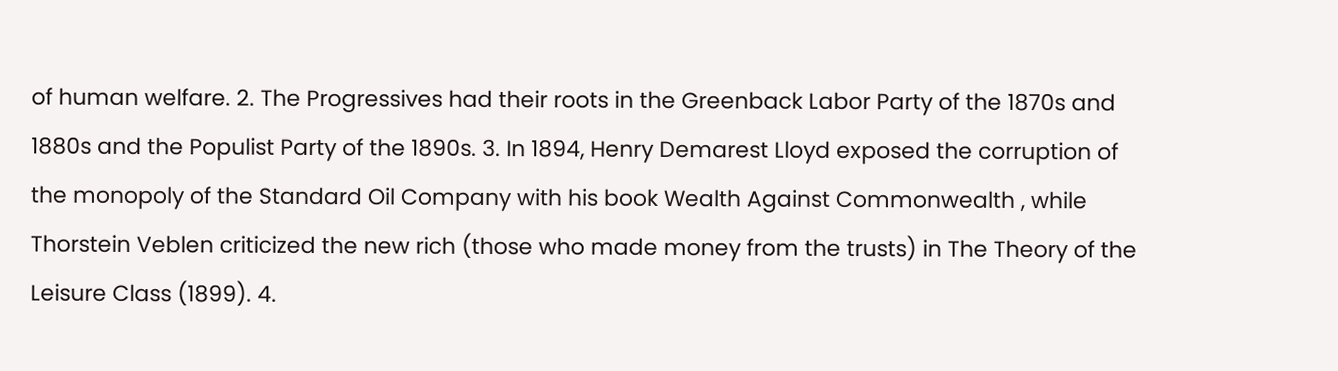of human welfare. 2. The Progressives had their roots in the Greenback Labor Party of the 1870s and 1880s and the Populist Party of the 1890s. 3. In 1894, Henry Demarest Lloyd exposed the corruption of the monopoly of the Standard Oil Company with his book Wealth Against Commonwealth , while Thorstein Veblen criticized the new rich (those who made money from the trusts) in The Theory of the Leisure Class (1899). 4.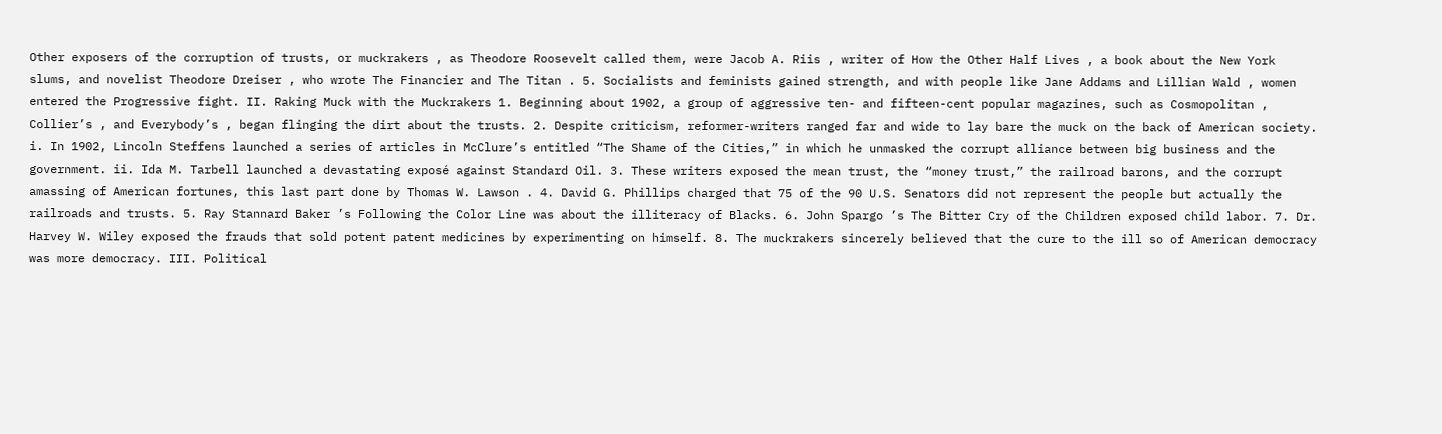Other exposers of the corruption of trusts, or muckrakers , as Theodore Roosevelt called them, were Jacob A. Riis , writer of How the Other Half Lives , a book about the New York slums, and novelist Theodore Dreiser , who wrote The Financier and The Titan . 5. Socialists and feminists gained strength, and with people like Jane Addams and Lillian Wald , women entered the Progressive fight. II. Raking Muck with the Muckrakers 1. Beginning about 1902, a group of aggressive ten- and fifteen-cent popular magazines, such as Cosmopolitan , Collier’s , and Everybody’s , began flinging the dirt about the trusts. 2. Despite criticism, reformer-writers ranged far and wide to lay bare the muck on the back of American society. i. In 1902, Lincoln Steffens launched a series of articles in McClure’s entitled “The Shame of the Cities,” in which he unmasked the corrupt alliance between big business and the government. ii. Ida M. Tarbell launched a devastating exposé against Standard Oil. 3. These writers exposed the mean trust, the “money trust,” the railroad barons, and the corrupt amassing of American fortunes, this last part done by Thomas W. Lawson . 4. David G. Phillips charged that 75 of the 90 U.S. Senators did not represent the people but actually the railroads and trusts. 5. Ray Stannard Baker ’s Following the Color Line was about the illiteracy of Blacks. 6. John Spargo ’s The Bitter Cry of the Children exposed child labor. 7. Dr. Harvey W. Wiley exposed the frauds that sold potent patent medicines by experimenting on himself. 8. The muckrakers sincerely believed that the cure to the ill so of American democracy was more democracy. III. Political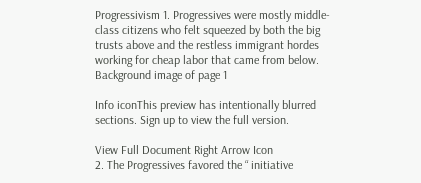Progressivism 1. Progressives were mostly middle-class citizens who felt squeezed by both the big trusts above and the restless immigrant hordes working for cheap labor that came from below.
Background image of page 1

Info iconThis preview has intentionally blurred sections. Sign up to view the full version.

View Full Document Right Arrow Icon
2. The Progressives favored the “ initiative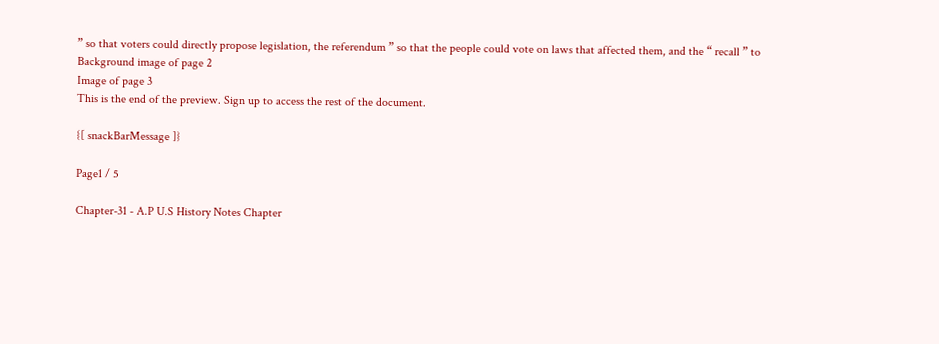” so that voters could directly propose legislation, the referendum ” so that the people could vote on laws that affected them, and the “ recall ” to
Background image of page 2
Image of page 3
This is the end of the preview. Sign up to access the rest of the document.

{[ snackBarMessage ]}

Page1 / 5

Chapter-31 - A.P U.S History Notes Chapter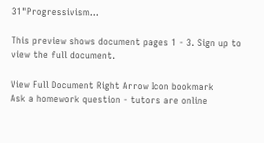31"Progressivism...

This preview shows document pages 1 - 3. Sign up to view the full document.

View Full Document Right Arrow Icon bookmark
Ask a homework question - tutors are online